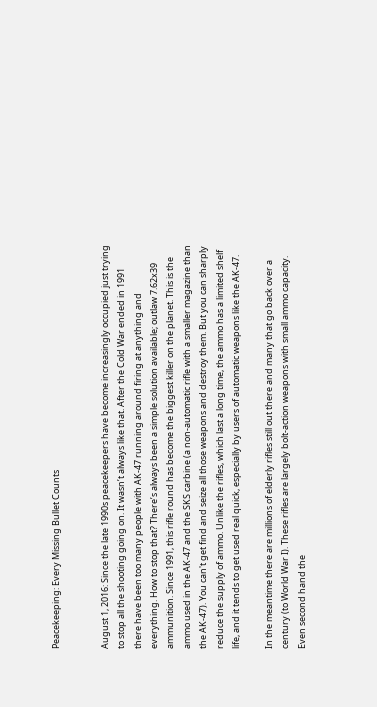Peacekeeping: Every Missing Bullet Counts


August 1, 2016: Since the late 1990s peacekeepers have become increasingly occupied just trying to stop all the shooting going on. It wasn’t always like that. After the Cold War ended in 1991 there have been too many people with AK-47 running around firing at anything and everything. How to stop that? There’s always been a simple solution available; outlaw 7.62x39 ammunition. Since 1991, this rifle round has become the biggest killer on the planet. This is the ammo used in the AK-47 and the SKS carbine (a non-automatic rifle with a smaller magazine than the AK-47). You can't get find and seize all those weapons and destroy them. But you can sharply reduce the supply of ammo. Unlike the rifles, which last a long time, the ammo has a limited shelf life, and it tends to get used real quick, especially by users of automatic weapons like the AK-47.

In the meantime there are millions of elderly rifles still out there and many that go back over a century (to World War I). These rifles are largely bolt-action weapons with small ammo capacity. Even second hand the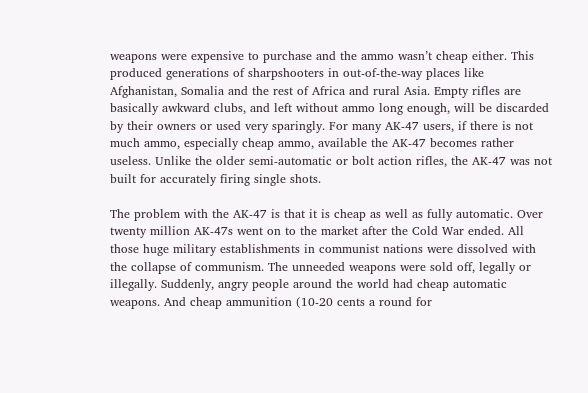weapons were expensive to purchase and the ammo wasn’t cheap either. This produced generations of sharpshooters in out-of-the-way places like Afghanistan, Somalia and the rest of Africa and rural Asia. Empty rifles are basically awkward clubs, and left without ammo long enough, will be discarded by their owners or used very sparingly. For many AK-47 users, if there is not much ammo, especially cheap ammo, available the AK-47 becomes rather useless. Unlike the older semi-automatic or bolt action rifles, the AK-47 was not built for accurately firing single shots.

The problem with the AK-47 is that it is cheap as well as fully automatic. Over twenty million AK-47s went on to the market after the Cold War ended. All those huge military establishments in communist nations were dissolved with the collapse of communism. The unneeded weapons were sold off, legally or illegally. Suddenly, angry people around the world had cheap automatic weapons. And cheap ammunition (10-20 cents a round for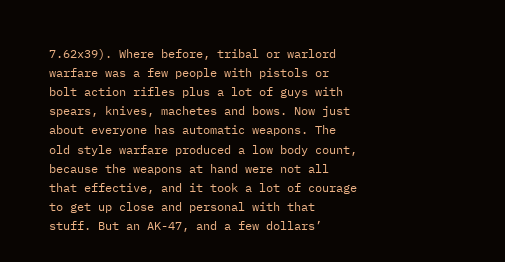7.62x39). Where before, tribal or warlord warfare was a few people with pistols or bolt action rifles plus a lot of guys with spears, knives, machetes and bows. Now just about everyone has automatic weapons. The old style warfare produced a low body count, because the weapons at hand were not all that effective, and it took a lot of courage to get up close and personal with that stuff. But an AK-47, and a few dollars’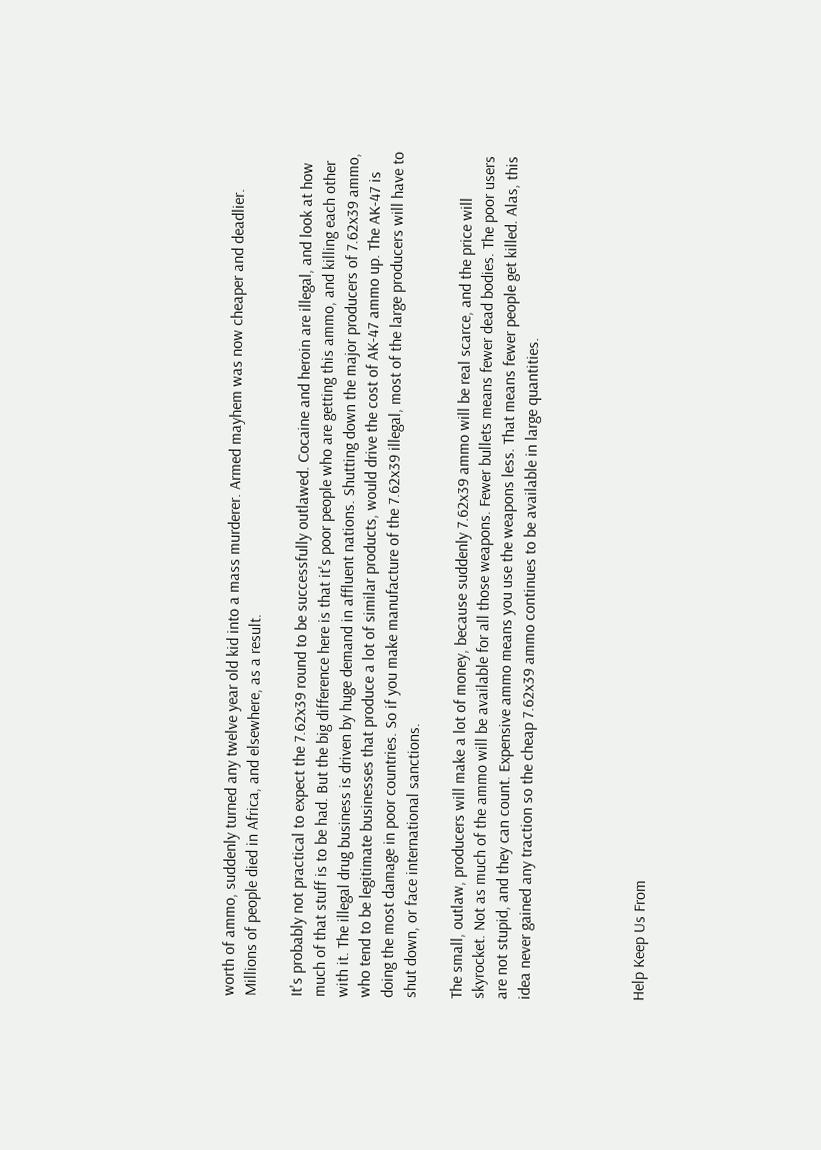worth of ammo, suddenly turned any twelve year old kid into a mass murderer. Armed mayhem was now cheaper and deadlier. Millions of people died in Africa, and elsewhere, as a result.

It's probably not practical to expect the 7.62x39 round to be successfully outlawed. Cocaine and heroin are illegal, and look at how much of that stuff is to be had. But the big difference here is that it's poor people who are getting this ammo, and killing each other with it. The illegal drug business is driven by huge demand in affluent nations. Shutting down the major producers of 7.62x39 ammo, who tend to be legitimate businesses that produce a lot of similar products, would drive the cost of AK-47 ammo up. The AK-47 is doing the most damage in poor countries. So if you make manufacture of the 7.62x39 illegal, most of the large producers will have to shut down, or face international sanctions.

The small, outlaw, producers will make a lot of money, because suddenly 7.62x39 ammo will be real scarce, and the price will skyrocket. Not as much of the ammo will be available for all those weapons. Fewer bullets means fewer dead bodies. The poor users are not stupid, and they can count. Expensive ammo means you use the weapons less. That means fewer people get killed. Alas, this idea never gained any traction so the cheap 7.62x39 ammo continues to be available in large quantities.




Help Keep Us From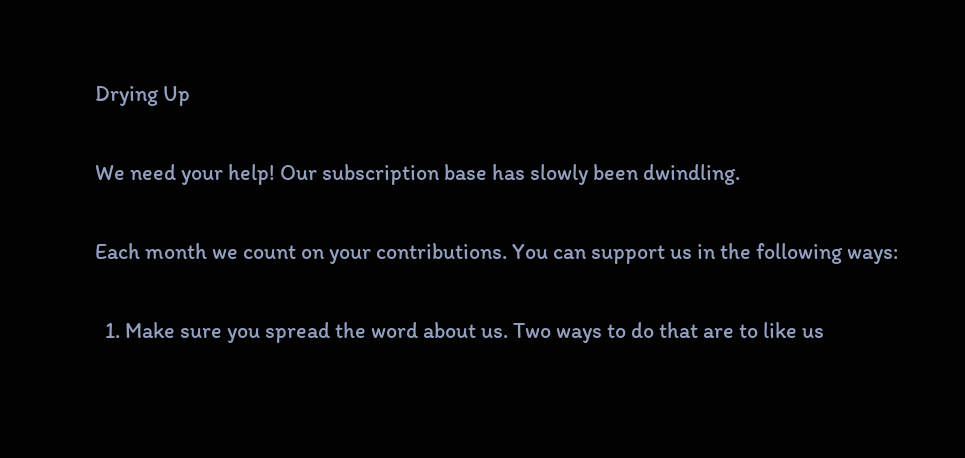Drying Up

We need your help! Our subscription base has slowly been dwindling.

Each month we count on your contributions. You can support us in the following ways:

  1. Make sure you spread the word about us. Two ways to do that are to like us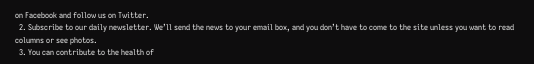on Facebook and follow us on Twitter.
  2. Subscribe to our daily newsletter. We’ll send the news to your email box, and you don’t have to come to the site unless you want to read columns or see photos.
  3. You can contribute to the health of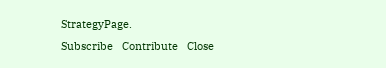StrategyPage.
Subscribe   Contribute   Close